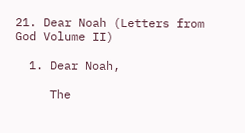21. Dear Noah (Letters from God Volume II)

  1. Dear Noah,

     The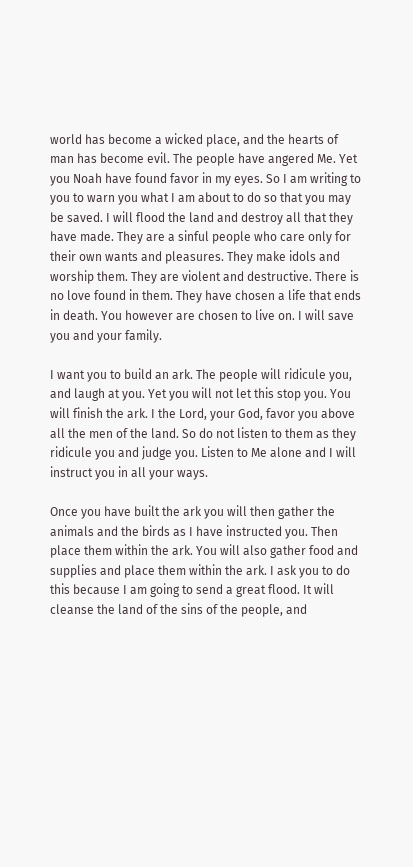world has become a wicked place, and the hearts of man has become evil. The people have angered Me. Yet you Noah have found favor in my eyes. So I am writing to you to warn you what I am about to do so that you may be saved. I will flood the land and destroy all that they have made. They are a sinful people who care only for their own wants and pleasures. They make idols and worship them. They are violent and destructive. There is no love found in them. They have chosen a life that ends in death. You however are chosen to live on. I will save you and your family.

I want you to build an ark. The people will ridicule you, and laugh at you. Yet you will not let this stop you. You will finish the ark. I the Lord, your God, favor you above all the men of the land. So do not listen to them as they ridicule you and judge you. Listen to Me alone and I will instruct you in all your ways.

Once you have built the ark you will then gather the animals and the birds as I have instructed you. Then place them within the ark. You will also gather food and supplies and place them within the ark. I ask you to do this because I am going to send a great flood. It will cleanse the land of the sins of the people, and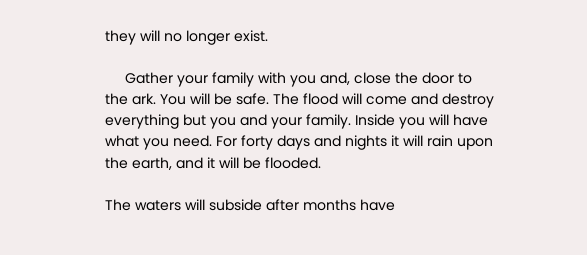they will no longer exist.

     Gather your family with you and, close the door to the ark. You will be safe. The flood will come and destroy everything but you and your family. Inside you will have what you need. For forty days and nights it will rain upon the earth, and it will be flooded.

The waters will subside after months have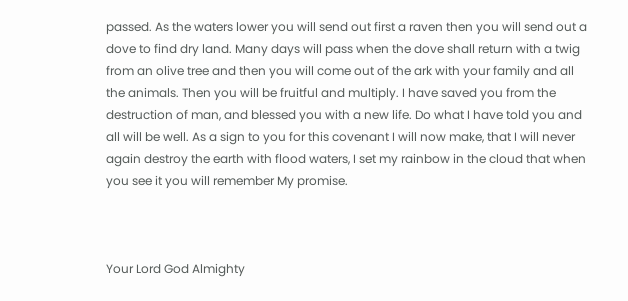passed. As the waters lower you will send out first a raven then you will send out a dove to find dry land. Many days will pass when the dove shall return with a twig from an olive tree and then you will come out of the ark with your family and all the animals. Then you will be fruitful and multiply. I have saved you from the destruction of man, and blessed you with a new life. Do what I have told you and all will be well. As a sign to you for this covenant I will now make, that I will never again destroy the earth with flood waters, I set my rainbow in the cloud that when you see it you will remember My promise.



Your Lord God Almighty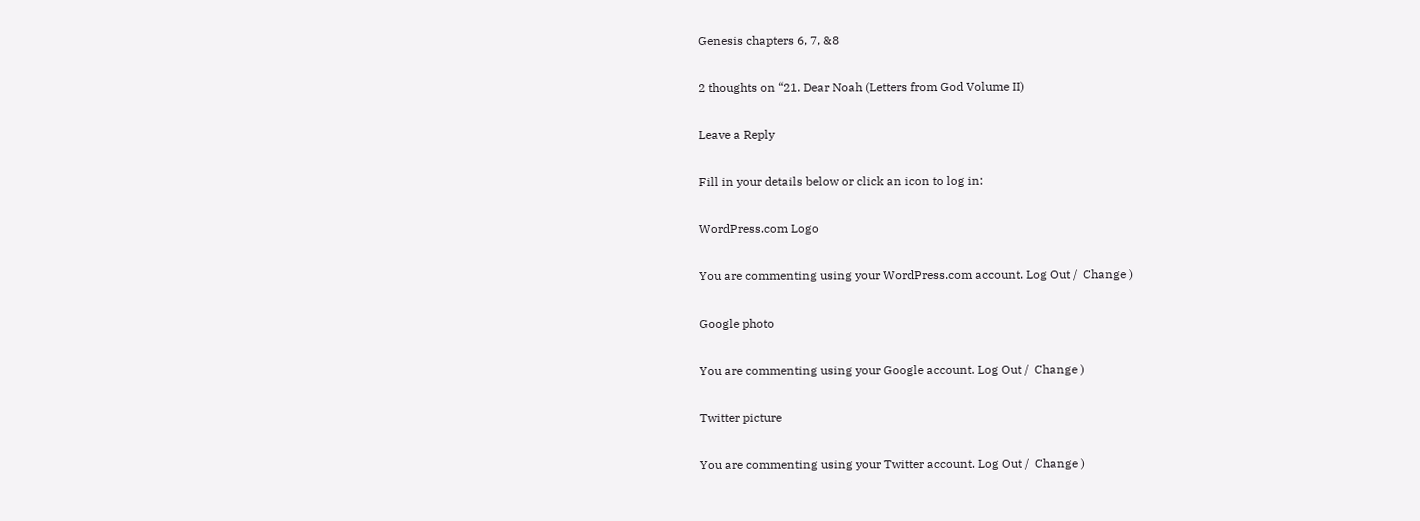Genesis chapters 6, 7, &8

2 thoughts on “21. Dear Noah (Letters from God Volume II)

Leave a Reply

Fill in your details below or click an icon to log in:

WordPress.com Logo

You are commenting using your WordPress.com account. Log Out /  Change )

Google photo

You are commenting using your Google account. Log Out /  Change )

Twitter picture

You are commenting using your Twitter account. Log Out /  Change )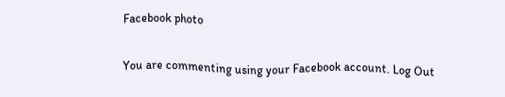Facebook photo

You are commenting using your Facebook account. Log Out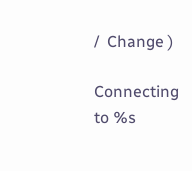/  Change )

Connecting to %s